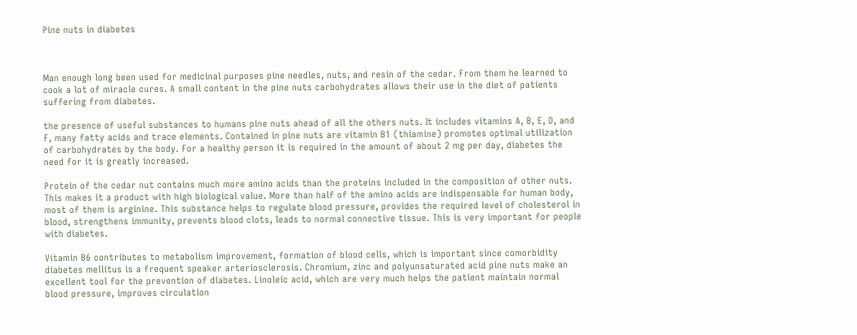Pine nuts in diabetes



Man enough long been used for medicinal purposes pine needles, nuts, and resin of the cedar. From them he learned to cook a lot of miracle cures. A small content in the pine nuts carbohydrates allows their use in the diet of patients suffering from diabetes.

the presence of useful substances to humans pine nuts ahead of all the others nuts. It includes vitamins A, B, E, D, and F, many fatty acids and trace elements. Contained in pine nuts are vitamin B1 (thiamine) promotes optimal utilization of carbohydrates by the body. For a healthy person it is required in the amount of about 2 mg per day, diabetes the need for it is greatly increased.

Protein of the cedar nut contains much more amino acids than the proteins included in the composition of other nuts. This makes it a product with high biological value. More than half of the amino acids are indispensable for human body, most of them is arginine. This substance helps to regulate blood pressure, provides the required level of cholesterol in blood, strengthens immunity, prevents blood clots, leads to normal connective tissue. This is very important for people with diabetes.

Vitamin B6 contributes to metabolism improvement, formation of blood cells, which is important since comorbidity diabetes mellitus is a frequent speaker arteriosclerosis. Chromium, zinc and polyunsaturated acid pine nuts make an excellent tool for the prevention of diabetes. Linoleic acid, which are very much helps the patient maintain normal blood pressure, improves circulation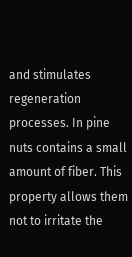and stimulates regeneration processes. In pine nuts contains a small amount of fiber. This property allows them not to irritate the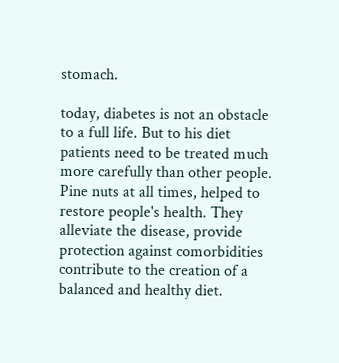stomach.

today, diabetes is not an obstacle to a full life. But to his diet patients need to be treated much more carefully than other people. Pine nuts at all times, helped to restore people's health. They alleviate the disease, provide protection against comorbidities contribute to the creation of a balanced and healthy diet.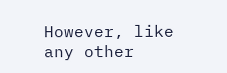However, like any other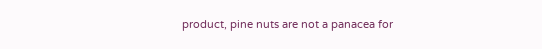product, pine nuts are not a panacea for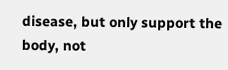disease, but only support the body, not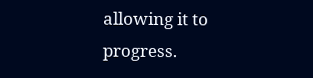allowing it to progress.